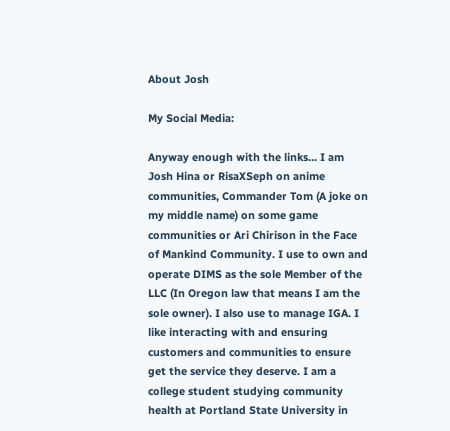About Josh

My Social Media:

Anyway enough with the links… I am Josh Hina or RisaXSeph on anime communities, Commander Tom (A joke on my middle name) on some game communities or Ari Chirison in the Face of Mankind Community. I use to own and operate DIMS as the sole Member of the LLC (In Oregon law that means I am the sole owner). I also use to manage IGA. I like interacting with and ensuring customers and communities to ensure get the service they deserve. I am a college student studying community health at Portland State University in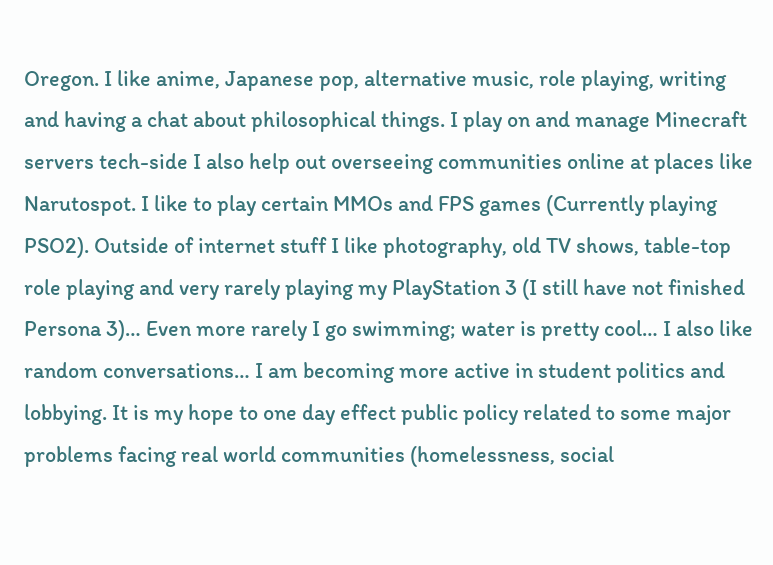Oregon. I like anime, Japanese pop, alternative music, role playing, writing and having a chat about philosophical things. I play on and manage Minecraft servers tech-side I also help out overseeing communities online at places like Narutospot. I like to play certain MMOs and FPS games (Currently playing PSO2). Outside of internet stuff I like photography, old TV shows, table-top role playing and very rarely playing my PlayStation 3 (I still have not finished Persona 3)… Even more rarely I go swimming; water is pretty cool… I also like random conversations… I am becoming more active in student politics and lobbying. It is my hope to one day effect public policy related to some major problems facing real world communities (homelessness, social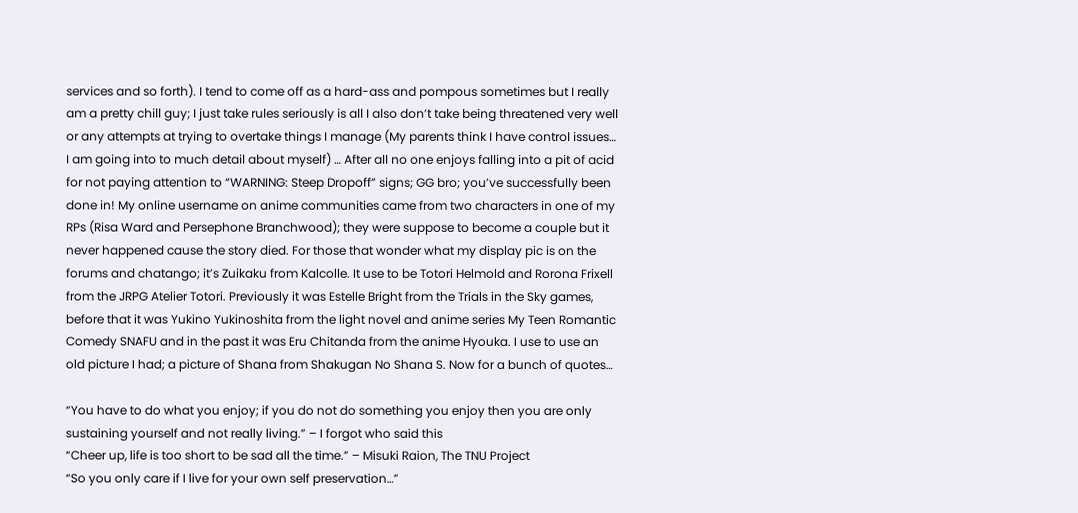services and so forth). I tend to come off as a hard-ass and pompous sometimes but I really am a pretty chill guy; I just take rules seriously is all I also don’t take being threatened very well or any attempts at trying to overtake things I manage (My parents think I have control issues… I am going into to much detail about myself) … After all no one enjoys falling into a pit of acid for not paying attention to “WARNING: Steep Dropoff” signs; GG bro; you’ve successfully been done in! My online username on anime communities came from two characters in one of my RPs (Risa Ward and Persephone Branchwood); they were suppose to become a couple but it never happened cause the story died. For those that wonder what my display pic is on the forums and chatango; it’s Zuikaku from Kalcolle. It use to be Totori Helmold and Rorona Frixell from the JRPG Atelier Totori. Previously it was Estelle Bright from the Trials in the Sky games, before that it was Yukino Yukinoshita from the light novel and anime series My Teen Romantic Comedy SNAFU and in the past it was Eru Chitanda from the anime Hyouka. I use to use an old picture I had; a picture of Shana from Shakugan No Shana S. Now for a bunch of quotes…

“You have to do what you enjoy; if you do not do something you enjoy then you are only sustaining yourself and not really living.” – I forgot who said this
“Cheer up, life is too short to be sad all the time.” – Misuki Raion, The TNU Project
“So you only care if I live for your own self preservation…”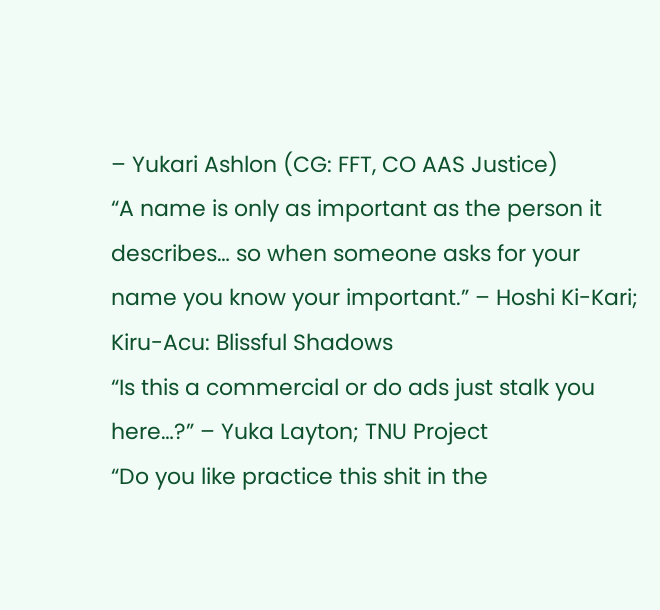– Yukari Ashlon (CG: FFT, CO AAS Justice)
“A name is only as important as the person it describes… so when someone asks for your name you know your important.” – Hoshi Ki-Kari; Kiru-Acu: Blissful Shadows
“Is this a commercial or do ads just stalk you here…?” – Yuka Layton; TNU Project
“Do you like practice this shit in the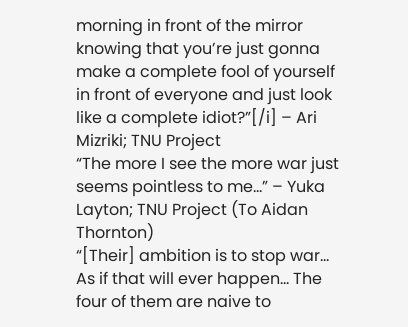morning in front of the mirror knowing that you’re just gonna make a complete fool of yourself in front of everyone and just look like a complete idiot?”[/i] – Ari Mizriki; TNU Project
“The more I see the more war just seems pointless to me…” – Yuka Layton; TNU Project (To Aidan Thornton)
“[Their] ambition is to stop war… As if that will ever happen… The four of them are naive to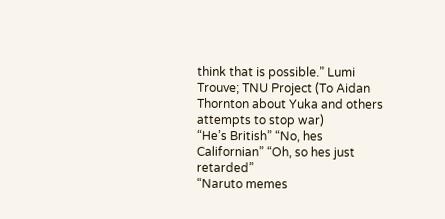think that is possible.” Lumi Trouve; TNU Project (To Aidan Thornton about Yuka and others attempts to stop war)
“He’s British” “No, hes Californian” “Oh, so hes just retarded”
“Naruto memes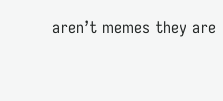aren’t memes they are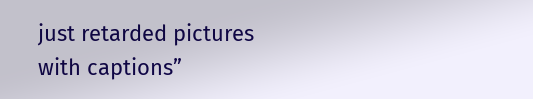just retarded pictures with captions”